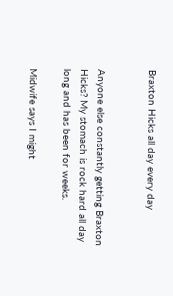Braxton Hicks all day every day


Anyone else constantly getting Braxton Hicks? My stomach is rock hard all day long and has been for weeks.

Midwife says I might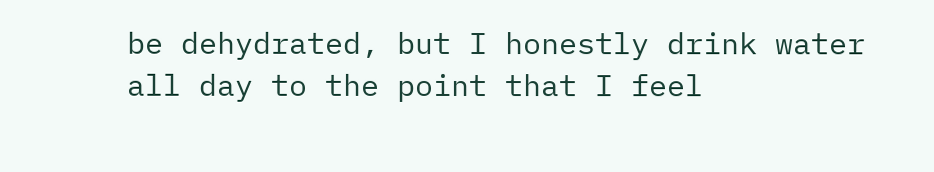be dehydrated, but I honestly drink water all day to the point that I feel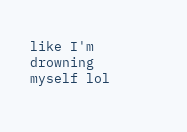like I'm drowning myself lol